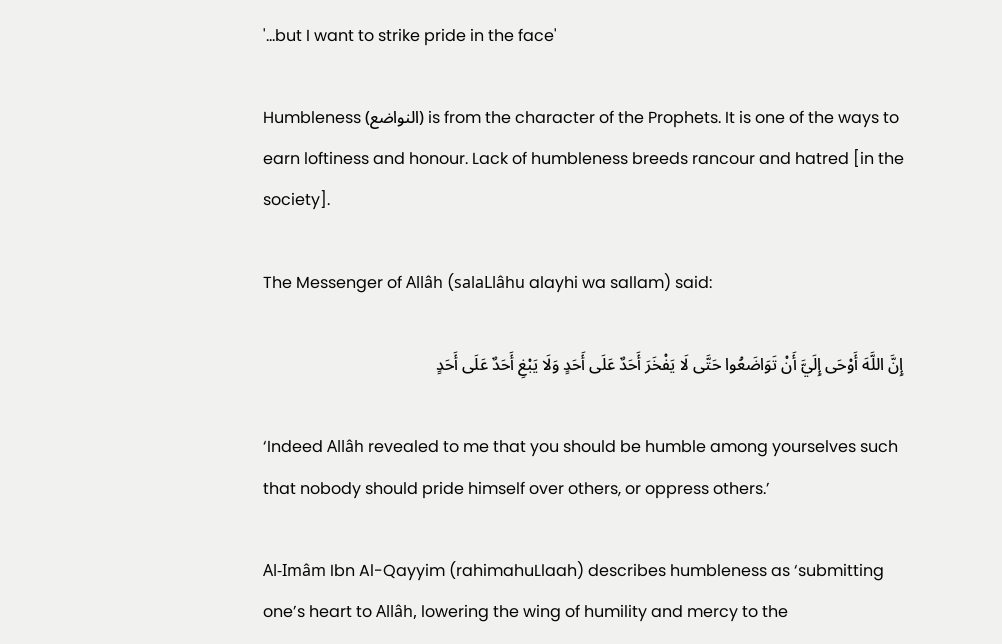'...but I want to strike pride in the face'

Humbleness (النواضع) is from the character of the Prophets. It is one of the ways to earn loftiness and honour. Lack of humbleness breeds rancour and hatred [in the society].

The Messenger of Allâh (salaLlâhu alayhi wa sallam) said:

إِنَّ اللَّهَ أَوْحَى إِلَيَّ أَنْ تَوَاضَعُوا حَتَّى لَا يَفْخَرَ أَحَدٌ عَلَى أَحَدٍ وَلَا يَبْغِ أَحَدٌ عَلَى أَحَدٍ

‘Indeed Allâh revealed to me that you should be humble among yourselves such that nobody should pride himself over others, or oppress others.’

Al-Imâm Ibn Al-Qayyim (rahimahuLlaah) describes humbleness as ‘submitting one’s heart to Allâh, lowering the wing of humility and mercy to the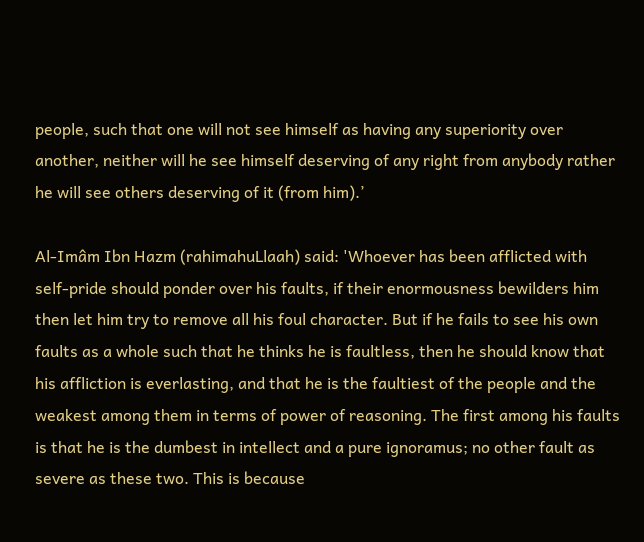people, such that one will not see himself as having any superiority over another, neither will he see himself deserving of any right from anybody rather he will see others deserving of it (from him).’

Al-Imâm Ibn Hazm (rahimahuLlaah) said: 'Whoever has been afflicted with self-pride should ponder over his faults, if their enormousness bewilders him then let him try to remove all his foul character. But if he fails to see his own faults as a whole such that he thinks he is faultless, then he should know that his affliction is everlasting, and that he is the faultiest of the people and the weakest among them in terms of power of reasoning. The first among his faults is that he is the dumbest in intellect and a pure ignoramus; no other fault as severe as these two. This is because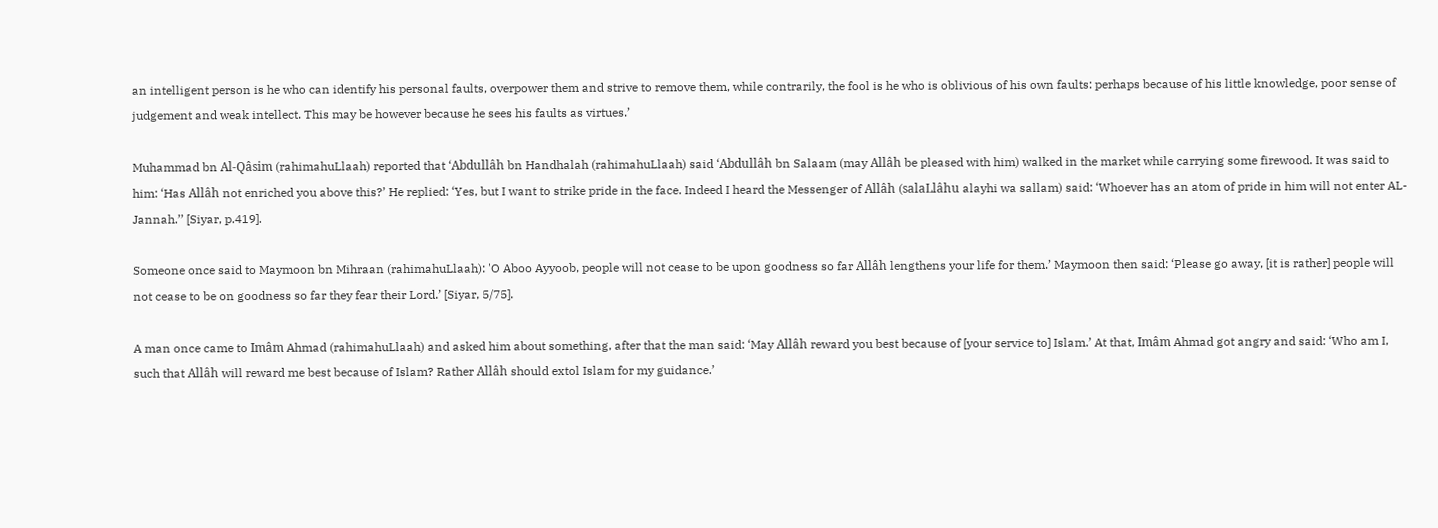an intelligent person is he who can identify his personal faults, overpower them and strive to remove them, while contrarily, the fool is he who is oblivious of his own faults: perhaps because of his little knowledge, poor sense of judgement and weak intellect. This may be however because he sees his faults as virtues.’

Muhammad bn Al-Qâsim (rahimahuLlaah) reported that ‘Abdullâh bn Handhalah (rahimahuLlaah) said ‘Abdullâh bn Salaam (may Allâh be pleased with him) walked in the market while carrying some firewood. It was said to him: ‘Has Allâh not enriched you above this?’ He replied: ‘Yes, but I want to strike pride in the face. Indeed I heard the Messenger of Allâh (salaLlâhu alayhi wa sallam) said: ‘Whoever has an atom of pride in him will not enter AL-Jannah.’’ [Siyar, p.419].

Someone once said to Maymoon bn Mihraan (rahimahuLlaah): 'O Aboo Ayyoob, people will not cease to be upon goodness so far Allâh lengthens your life for them.’ Maymoon then said: ‘Please go away, [it is rather] people will not cease to be on goodness so far they fear their Lord.’ [Siyar, 5/75].

A man once came to Imâm Ahmad (rahimahuLlaah) and asked him about something, after that the man said: ‘May Allâh reward you best because of [your service to] Islam.’ At that, Imâm Ahmad got angry and said: ‘Who am I, such that Allâh will reward me best because of Islam? Rather Allâh should extol Islam for my guidance.’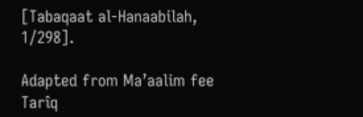[Tabaqaat al-Hanaabilah, 1/298].

Adapted from Ma’aalim fee Tarîq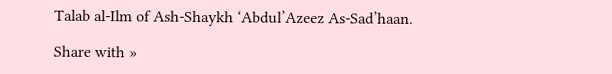Talab al-Ilm of Ash-Shaykh ‘Abdul’Azeez As-Sad’haan.

Share with »